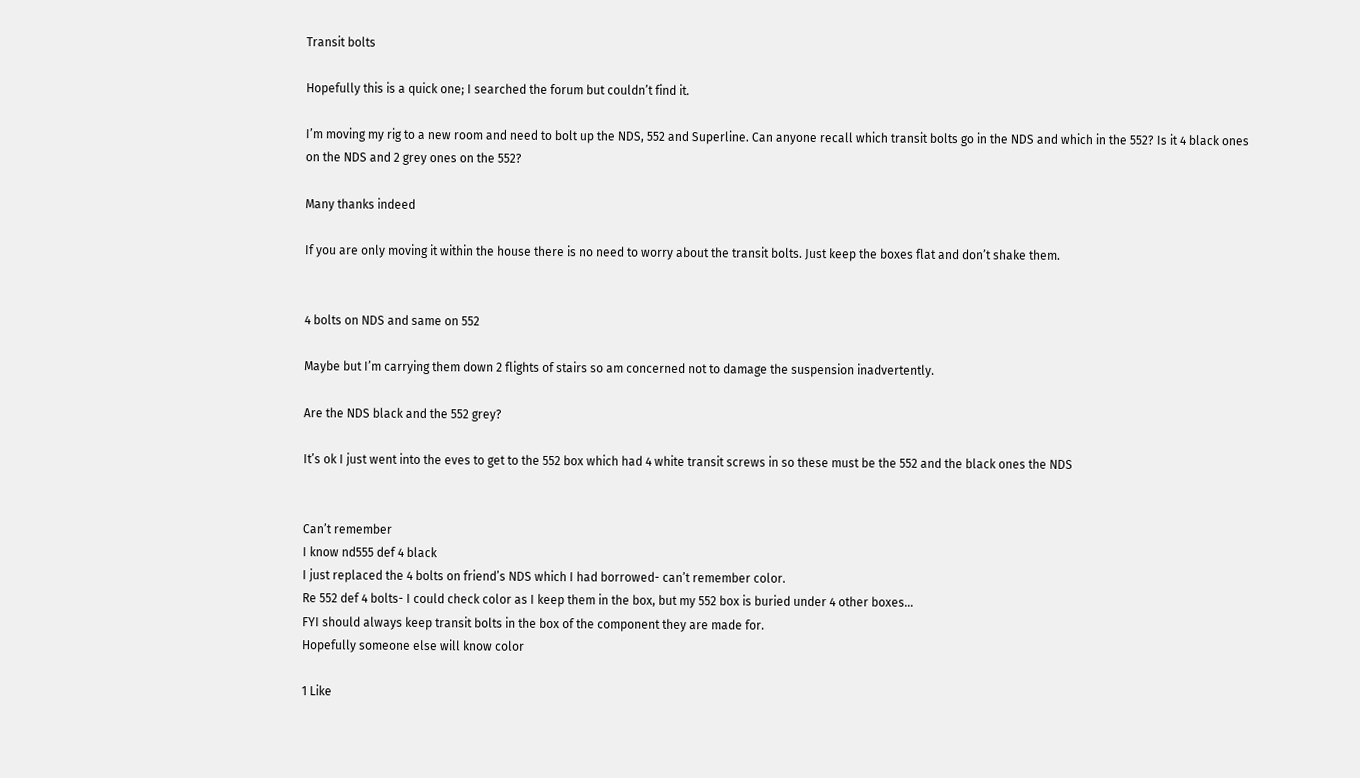Transit bolts

Hopefully this is a quick one; I searched the forum but couldn’t find it.

I’m moving my rig to a new room and need to bolt up the NDS, 552 and Superline. Can anyone recall which transit bolts go in the NDS and which in the 552? Is it 4 black ones on the NDS and 2 grey ones on the 552?

Many thanks indeed

If you are only moving it within the house there is no need to worry about the transit bolts. Just keep the boxes flat and don’t shake them.


4 bolts on NDS and same on 552

Maybe but I’m carrying them down 2 flights of stairs so am concerned not to damage the suspension inadvertently.

Are the NDS black and the 552 grey?

It’s ok I just went into the eves to get to the 552 box which had 4 white transit screws in so these must be the 552 and the black ones the NDS


Can’t remember
I know nd555 def 4 black
I just replaced the 4 bolts on friend’s NDS which I had borrowed- can’t remember color.
Re 552 def 4 bolts- I could check color as I keep them in the box, but my 552 box is buried under 4 other boxes…
FYI should always keep transit bolts in the box of the component they are made for.
Hopefully someone else will know color

1 Like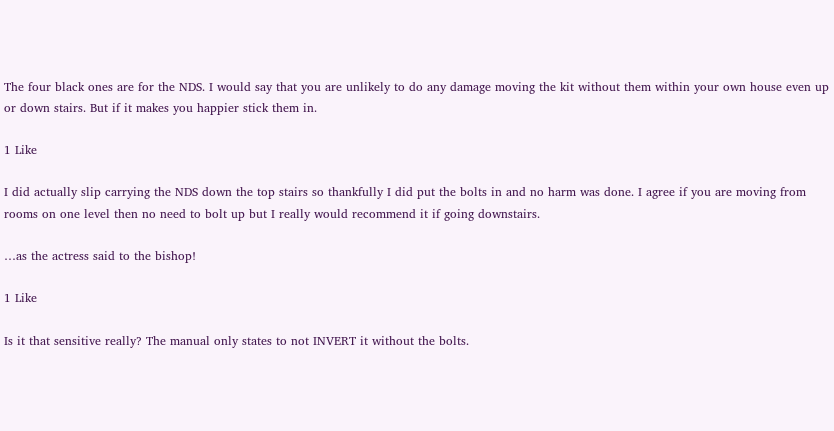The four black ones are for the NDS. I would say that you are unlikely to do any damage moving the kit without them within your own house even up or down stairs. But if it makes you happier stick them in.

1 Like

I did actually slip carrying the NDS down the top stairs so thankfully I did put the bolts in and no harm was done. I agree if you are moving from rooms on one level then no need to bolt up but I really would recommend it if going downstairs.

…as the actress said to the bishop!

1 Like

Is it that sensitive really? The manual only states to not INVERT it without the bolts.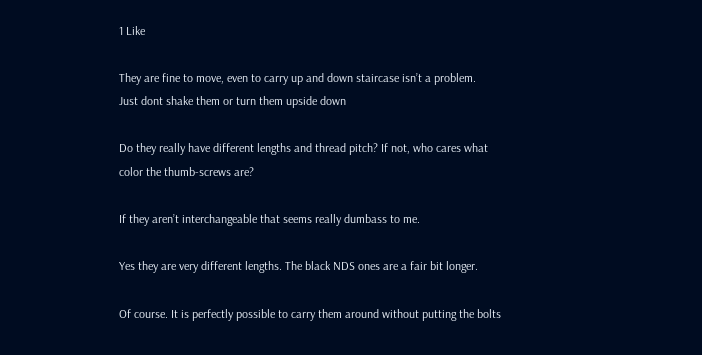1 Like

They are fine to move, even to carry up and down staircase isn’t a problem.
Just dont shake them or turn them upside down

Do they really have different lengths and thread pitch? If not, who cares what color the thumb-screws are?

If they aren’t interchangeable that seems really dumbass to me.

Yes they are very different lengths. The black NDS ones are a fair bit longer.

Of course. It is perfectly possible to carry them around without putting the bolts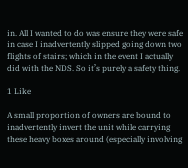in. All I wanted to do was ensure they were safe in case I inadvertently slipped going down two flights of stairs; which in the event I actually did with the NDS. So it’s purely a safety thing.

1 Like

A small proportion of owners are bound to inadvertently invert the unit while carrying these heavy boxes around (especially involving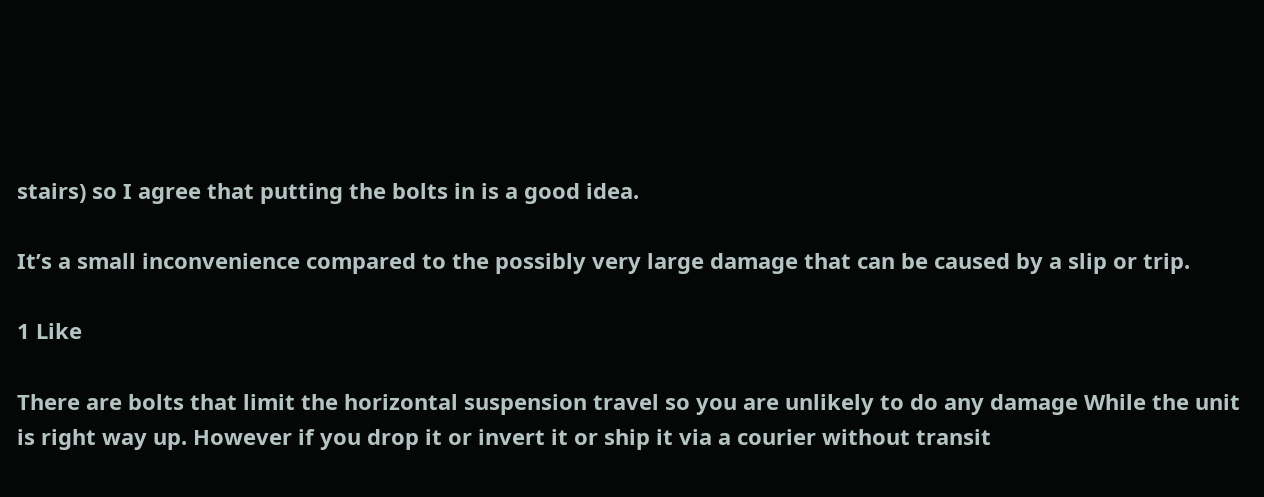stairs) so I agree that putting the bolts in is a good idea.

It’s a small inconvenience compared to the possibly very large damage that can be caused by a slip or trip.

1 Like

There are bolts that limit the horizontal suspension travel so you are unlikely to do any damage While the unit is right way up. However if you drop it or invert it or ship it via a courier without transit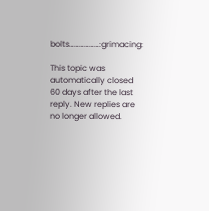bolts………………:grimacing:

This topic was automatically closed 60 days after the last reply. New replies are no longer allowed.